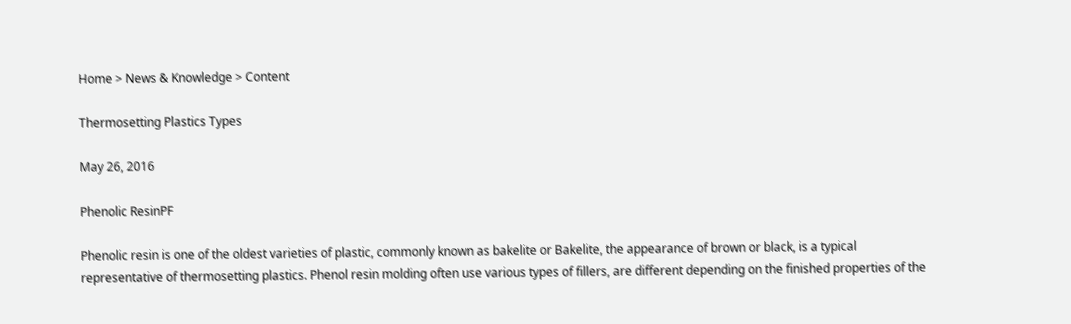Home > News & Knowledge > Content

Thermosetting Plastics Types

May 26, 2016

Phenolic ResinPF

Phenolic resin is one of the oldest varieties of plastic, commonly known as bakelite or Bakelite, the appearance of brown or black, is a typical representative of thermosetting plastics. Phenol resin molding often use various types of fillers, are different depending on the finished properties of the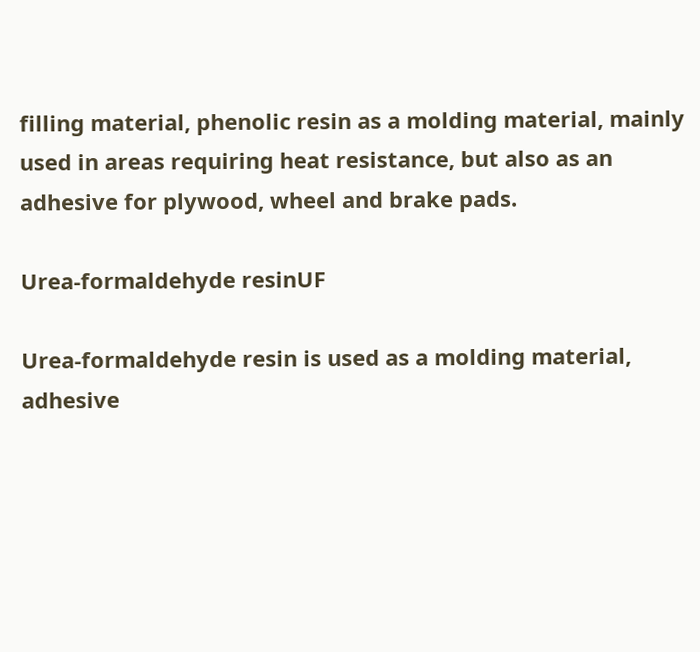filling material, phenolic resin as a molding material, mainly used in areas requiring heat resistance, but also as an adhesive for plywood, wheel and brake pads.

Urea-formaldehyde resinUF

Urea-formaldehyde resin is used as a molding material, adhesive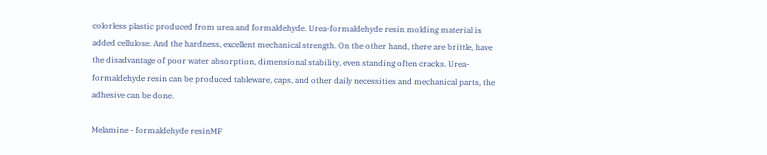colorless plastic produced from urea and formaldehyde. Urea-formaldehyde resin molding material is added cellulose. And the hardness, excellent mechanical strength. On the other hand, there are brittle, have the disadvantage of poor water absorption, dimensional stability, even standing often cracks. Urea-formaldehyde resin can be produced tableware, caps, and other daily necessities and mechanical parts, the adhesive can be done.

Melamine - formaldehyde resinMF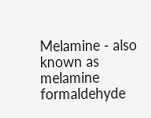Melamine - also known as melamine formaldehyde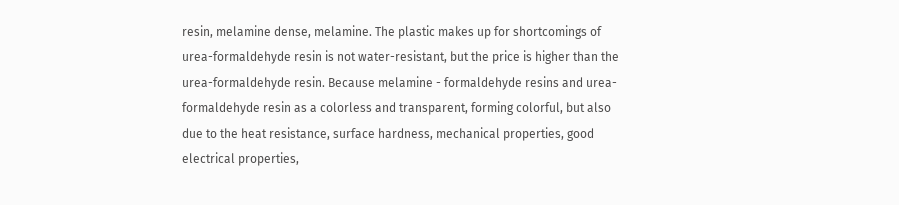resin, melamine dense, melamine. The plastic makes up for shortcomings of urea-formaldehyde resin is not water-resistant, but the price is higher than the urea-formaldehyde resin. Because melamine - formaldehyde resins and urea-formaldehyde resin as a colorless and transparent, forming colorful, but also due to the heat resistance, surface hardness, mechanical properties, good electrical properties,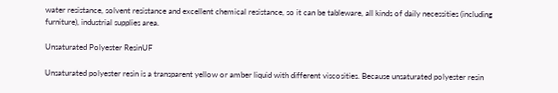water resistance, solvent resistance and excellent chemical resistance, so it can be tableware, all kinds of daily necessities (including furniture), industrial supplies area.

Unsaturated Polyester ResinUF

Unsaturated polyester resin is a transparent yellow or amber liquid with different viscosities. Because unsaturated polyester resin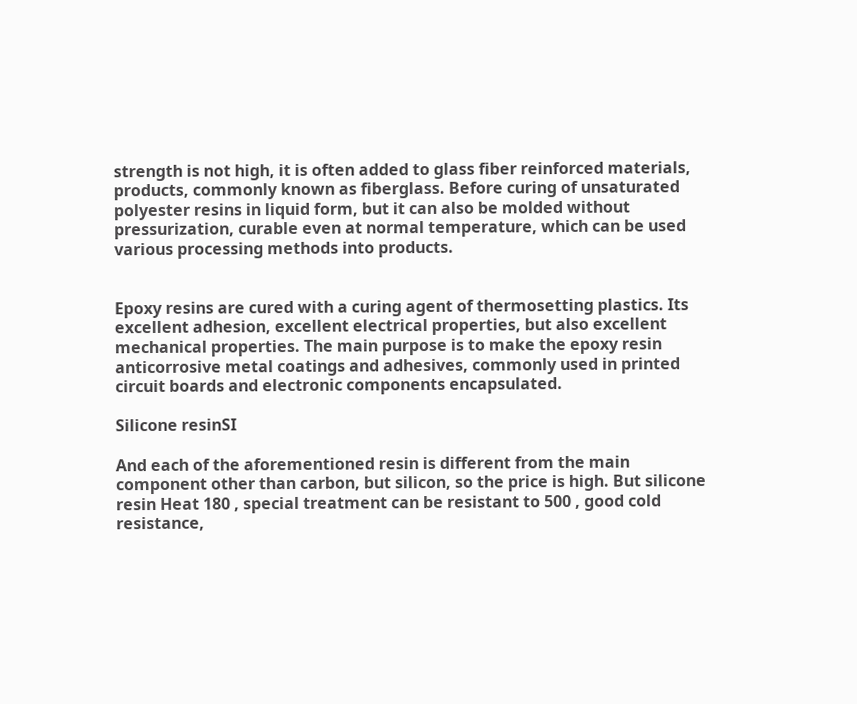strength is not high, it is often added to glass fiber reinforced materials, products, commonly known as fiberglass. Before curing of unsaturated polyester resins in liquid form, but it can also be molded without pressurization, curable even at normal temperature, which can be used various processing methods into products.


Epoxy resins are cured with a curing agent of thermosetting plastics. Its excellent adhesion, excellent electrical properties, but also excellent mechanical properties. The main purpose is to make the epoxy resin anticorrosive metal coatings and adhesives, commonly used in printed circuit boards and electronic components encapsulated.

Silicone resinSI

And each of the aforementioned resin is different from the main component other than carbon, but silicon, so the price is high. But silicone resin Heat 180 , special treatment can be resistant to 500 , good cold resistance,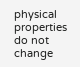physical properties do not change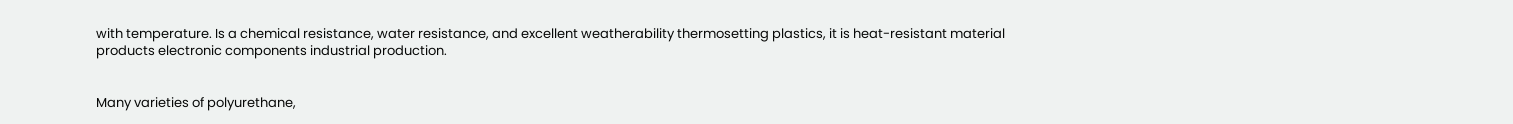with temperature. Is a chemical resistance, water resistance, and excellent weatherability thermosetting plastics, it is heat-resistant material products electronic components industrial production.


Many varieties of polyurethane,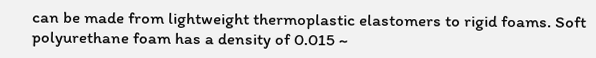can be made from lightweight thermoplastic elastomers to rigid foams. Soft polyurethane foam has a density of 0.015 ~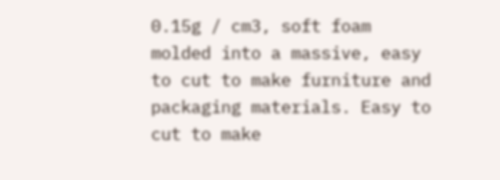0.15g / cm3, soft foam molded into a massive, easy to cut to make furniture and packaging materials. Easy to cut to make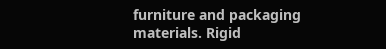furniture and packaging materials. Rigid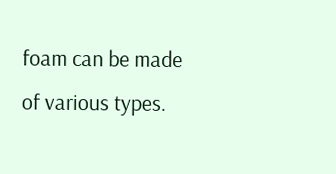foam can be made of various types.